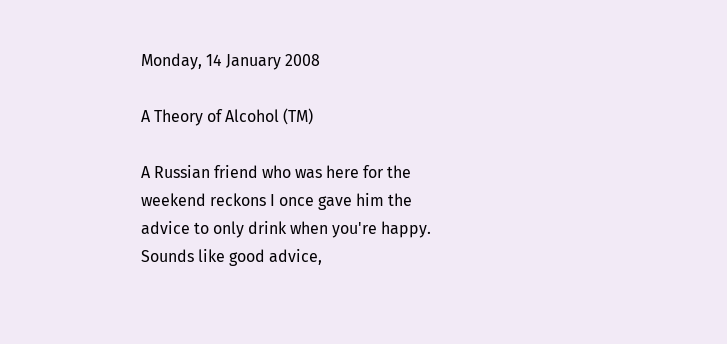Monday, 14 January 2008

A Theory of Alcohol (TM)

A Russian friend who was here for the weekend reckons I once gave him the advice to only drink when you're happy.  Sounds like good advice,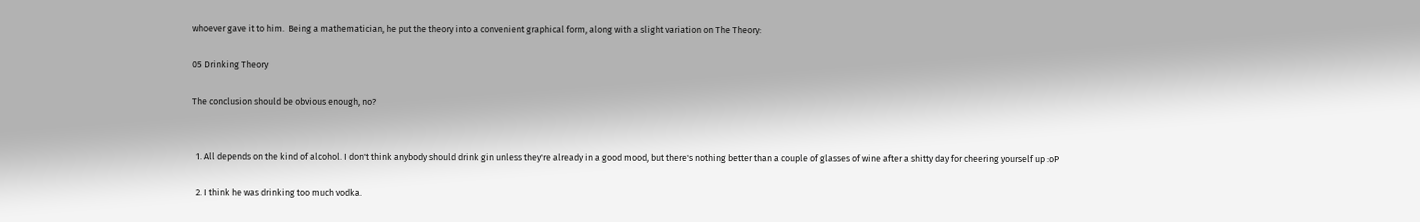whoever gave it to him.  Being a mathematician, he put the theory into a convenient graphical form, along with a slight variation on The Theory:

05 Drinking Theory

The conclusion should be obvious enough, no?


  1. All depends on the kind of alcohol. I don't think anybody should drink gin unless they're already in a good mood, but there's nothing better than a couple of glasses of wine after a shitty day for cheering yourself up :oP

  2. I think he was drinking too much vodka.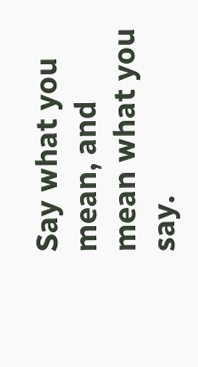Say what you mean, and mean what you say.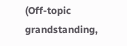(Off-topic grandstanding,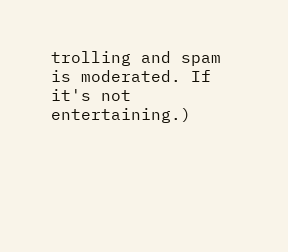trolling and spam is moderated. If it's not entertaining.)